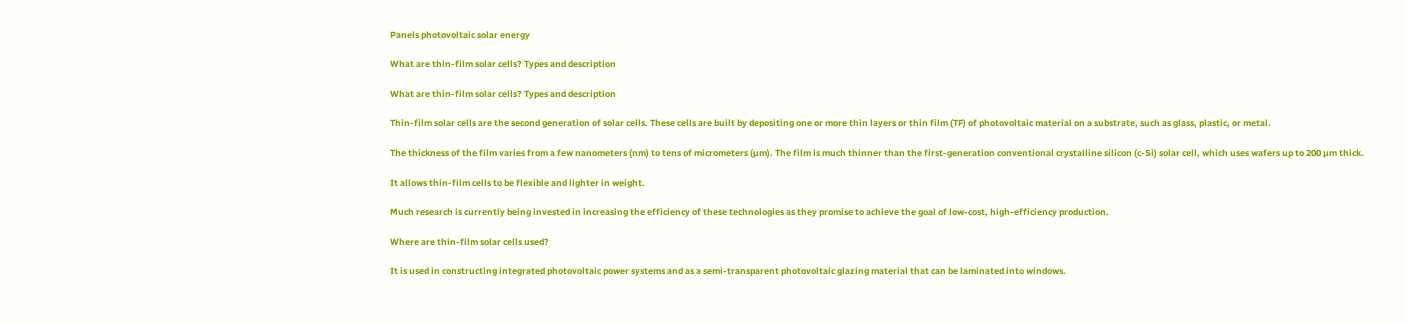Panels photovoltaic solar energy

What are thin-film solar cells? Types and description

What are thin-film solar cells? Types and description

Thin-film solar cells are the second generation of solar cells. These cells are built by depositing one or more thin layers or thin film (TF) of photovoltaic material on a substrate, such as glass, plastic, or metal.

The thickness of the film varies from a few nanometers (nm) to tens of micrometers (µm). The film is much thinner than the first-generation conventional crystalline silicon (c-Si) solar cell, which uses wafers up to 200 µm thick.

It allows thin-film cells to be flexible and lighter in weight.

Much research is currently being invested in increasing the efficiency of these technologies as they promise to achieve the goal of low-cost, high-efficiency production.

Where are thin-film solar cells used?

It is used in constructing integrated photovoltaic power systems and as a semi-transparent photovoltaic glazing material that can be laminated into windows.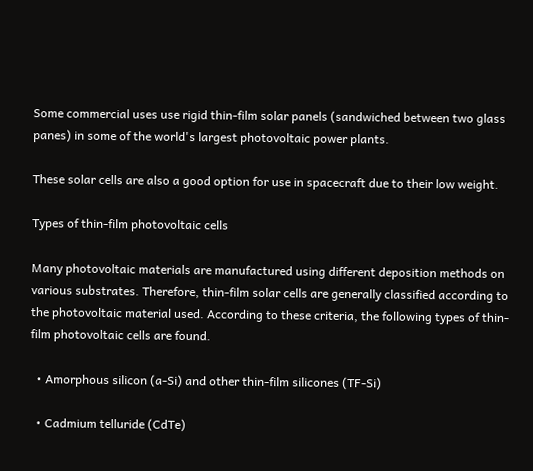Some commercial uses use rigid thin-film solar panels (sandwiched between two glass panes) in some of the world's largest photovoltaic power plants.

These solar cells are also a good option for use in spacecraft due to their low weight.

Types of thin-film photovoltaic cells

Many photovoltaic materials are manufactured using different deposition methods on various substrates. Therefore, thin-film solar cells are generally classified according to the photovoltaic material used. According to these criteria, the following types of thin-film photovoltaic cells are found.

  • Amorphous silicon (a-Si) and other thin-film silicones (TF-Si)

  • Cadmium telluride (CdTe)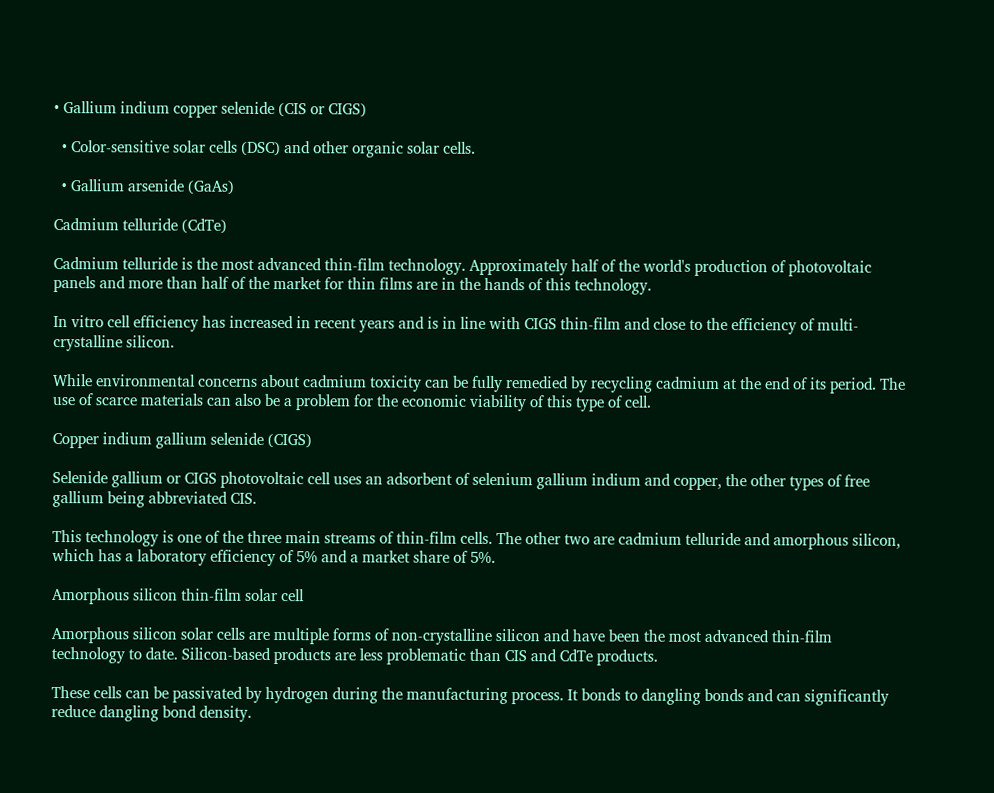• Gallium indium copper selenide (CIS or CIGS)

  • Color-sensitive solar cells (DSC) and other organic solar cells.

  • Gallium arsenide (GaAs)

Cadmium telluride (CdTe)

Cadmium telluride is the most advanced thin-film technology. Approximately half of the world's production of photovoltaic panels and more than half of the market for thin films are in the hands of this technology.

In vitro cell efficiency has increased in recent years and is in line with CIGS thin-film and close to the efficiency of multi-crystalline silicon.

While environmental concerns about cadmium toxicity can be fully remedied by recycling cadmium at the end of its period. The use of scarce materials can also be a problem for the economic viability of this type of cell.

Copper indium gallium selenide (CIGS)

Selenide gallium or CIGS photovoltaic cell uses an adsorbent of selenium gallium indium and copper, the other types of free gallium being abbreviated CIS.

This technology is one of the three main streams of thin-film cells. The other two are cadmium telluride and amorphous silicon, which has a laboratory efficiency of 5% and a market share of 5%.

Amorphous silicon thin-film solar cell

Amorphous silicon solar cells are multiple forms of non-crystalline silicon and have been the most advanced thin-film technology to date. Silicon-based products are less problematic than CIS and CdTe products.

These cells can be passivated by hydrogen during the manufacturing process. It bonds to dangling bonds and can significantly reduce dangling bond density.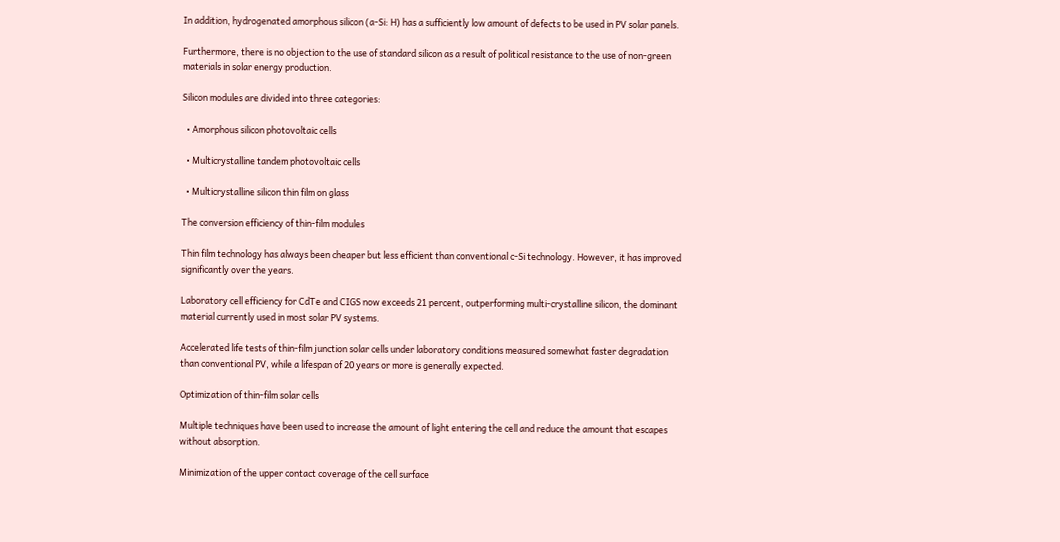In addition, hydrogenated amorphous silicon (a-Si: H) has a sufficiently low amount of defects to be used in PV solar panels.

Furthermore, there is no objection to the use of standard silicon as a result of political resistance to the use of non-green materials in solar energy production.

Silicon modules are divided into three categories:

  • Amorphous silicon photovoltaic cells

  • Multicrystalline tandem photovoltaic cells

  • Multicrystalline silicon thin film on glass

The conversion efficiency of thin-film modules

Thin film technology has always been cheaper but less efficient than conventional c-Si technology. However, it has improved significantly over the years.

Laboratory cell efficiency for CdTe and CIGS now exceeds 21 percent, outperforming multi-crystalline silicon, the dominant material currently used in most solar PV systems.

Accelerated life tests of thin-film junction solar cells under laboratory conditions measured somewhat faster degradation than conventional PV, while a lifespan of 20 years or more is generally expected.

Optimization of thin-film solar cells

Multiple techniques have been used to increase the amount of light entering the cell and reduce the amount that escapes without absorption.

Minimization of the upper contact coverage of the cell surface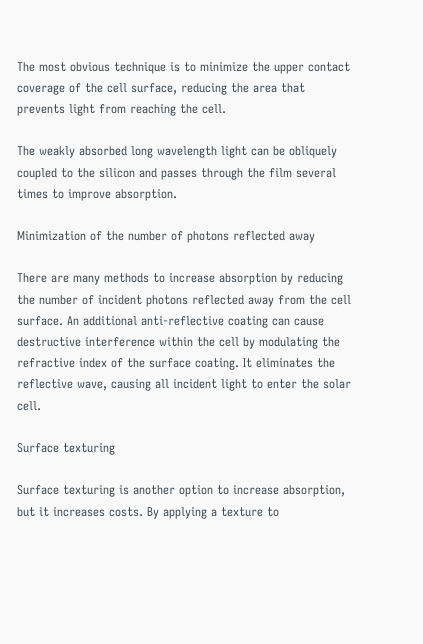The most obvious technique is to minimize the upper contact coverage of the cell surface, reducing the area that prevents light from reaching the cell.

The weakly absorbed long wavelength light can be obliquely coupled to the silicon and passes through the film several times to improve absorption.

Minimization of the number of photons reflected away

There are many methods to increase absorption by reducing the number of incident photons reflected away from the cell surface. An additional anti-reflective coating can cause destructive interference within the cell by modulating the refractive index of the surface coating. It eliminates the reflective wave, causing all incident light to enter the solar cell.

Surface texturing

Surface texturing is another option to increase absorption, but it increases costs. By applying a texture to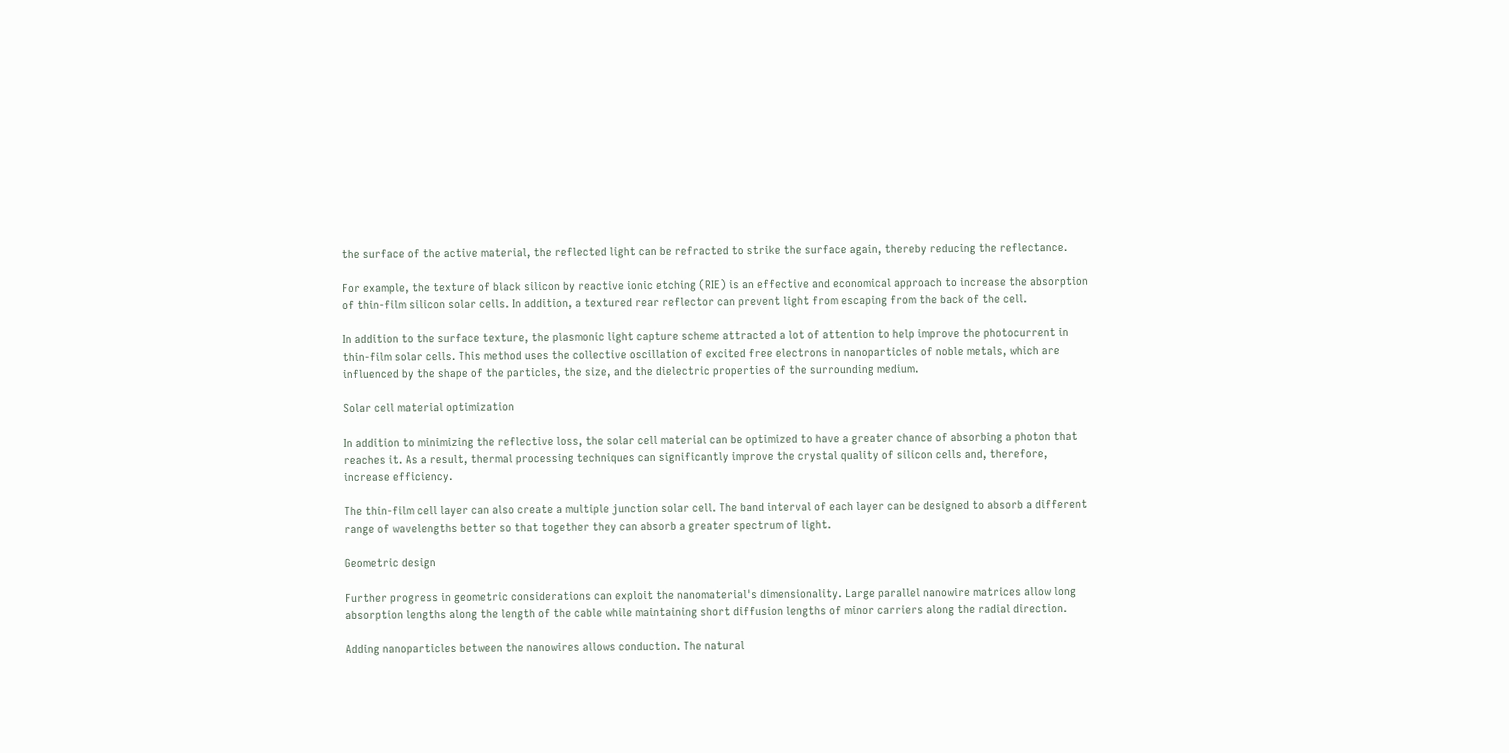the surface of the active material, the reflected light can be refracted to strike the surface again, thereby reducing the reflectance.

For example, the texture of black silicon by reactive ionic etching (RIE) is an effective and economical approach to increase the absorption of thin-film silicon solar cells. In addition, a textured rear reflector can prevent light from escaping from the back of the cell.

In addition to the surface texture, the plasmonic light capture scheme attracted a lot of attention to help improve the photocurrent in thin-film solar cells. This method uses the collective oscillation of excited free electrons in nanoparticles of noble metals, which are influenced by the shape of the particles, the size, and the dielectric properties of the surrounding medium.

Solar cell material optimization

In addition to minimizing the reflective loss, the solar cell material can be optimized to have a greater chance of absorbing a photon that reaches it. As a result, thermal processing techniques can significantly improve the crystal quality of silicon cells and, therefore, increase efficiency.

The thin-film cell layer can also create a multiple junction solar cell. The band interval of each layer can be designed to absorb a different range of wavelengths better so that together they can absorb a greater spectrum of light.

Geometric design

Further progress in geometric considerations can exploit the nanomaterial's dimensionality. Large parallel nanowire matrices allow long absorption lengths along the length of the cable while maintaining short diffusion lengths of minor carriers along the radial direction.

Adding nanoparticles between the nanowires allows conduction. The natural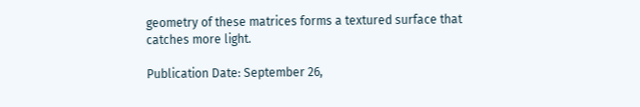geometry of these matrices forms a textured surface that catches more light.

Publication Date: September 26,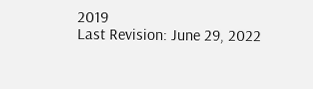2019
Last Revision: June 29, 2022